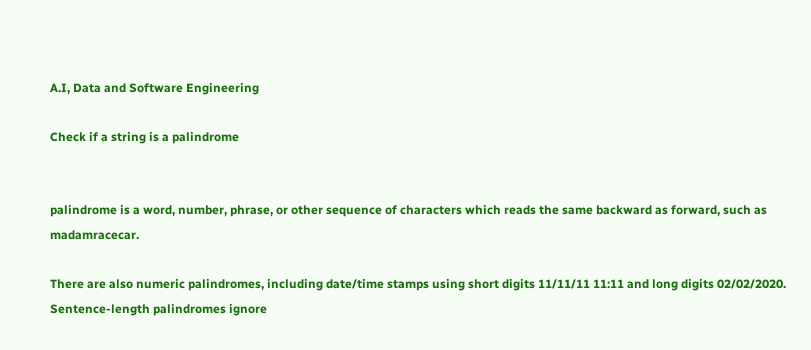A.I, Data and Software Engineering

Check if a string is a palindrome


palindrome is a word, number, phrase, or other sequence of characters which reads the same backward as forward, such as madamracecar.

There are also numeric palindromes, including date/time stamps using short digits 11/11/11 11:11 and long digits 02/02/2020. Sentence-length palindromes ignore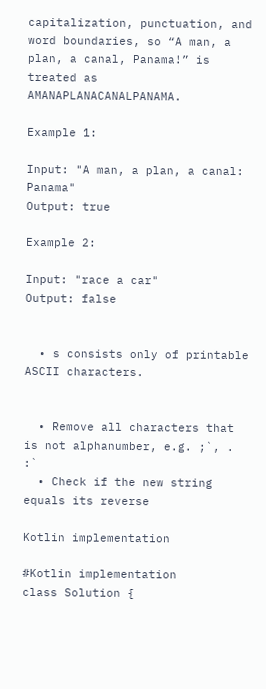capitalization, punctuation, and word boundaries, so “A man, a plan, a canal, Panama!” is treated as AMANAPLANACANALPANAMA.

Example 1:

Input: "A man, a plan, a canal: Panama"
Output: true

Example 2:

Input: "race a car"
Output: false


  • s consists only of printable ASCII characters.


  • Remove all characters that is not alphanumber, e.g. ;`, . :`
  • Check if the new string equals its reverse

Kotlin implementation

#Kotlin implementation
class Solution {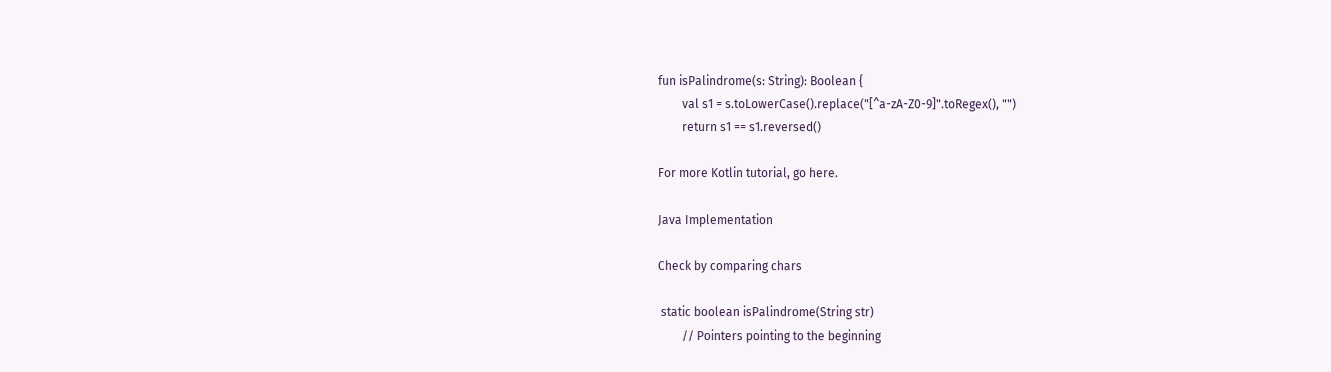fun isPalindrome(s: String): Boolean {
        val s1 = s.toLowerCase().replace("[^a-zA-Z0-9]".toRegex(), "")
        return s1 == s1.reversed()

For more Kotlin tutorial, go here.

Java Implementation

Check by comparing chars

 static boolean isPalindrome(String str)
        // Pointers pointing to the beginning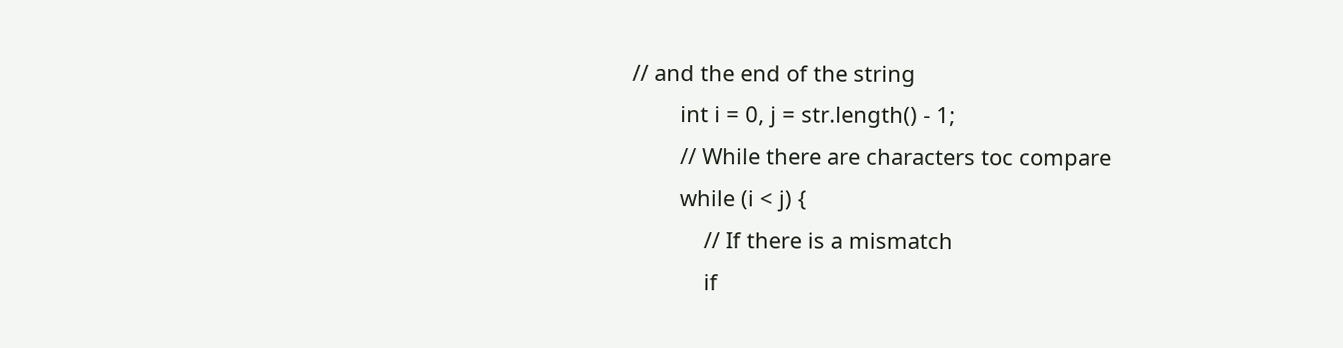// and the end of the string
        int i = 0, j = str.length() - 1;
        // While there are characters toc compare
        while (i < j) {
            // If there is a mismatch
            if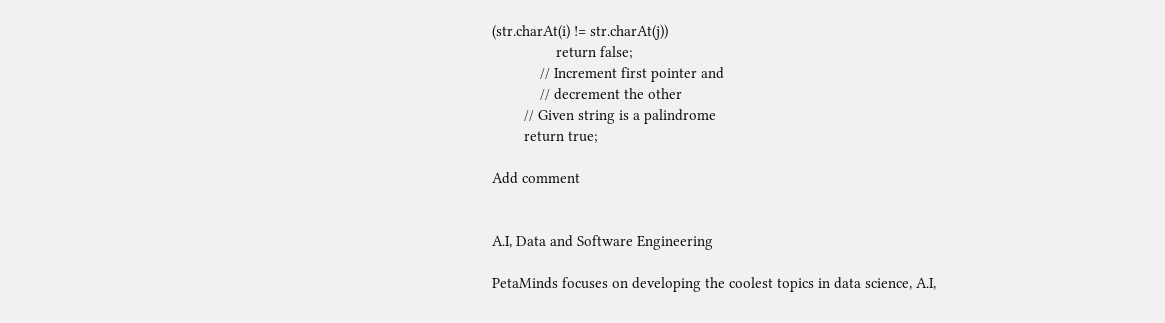(str.charAt(i) != str.charAt(j))
                return false;
            // Increment first pointer and
            // decrement the other
        // Given string is a palindrome
        return true;

Add comment


A.I, Data and Software Engineering

PetaMinds focuses on developing the coolest topics in data science, A.I,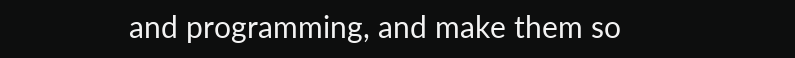and programming, and make them so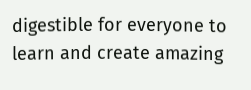digestible for everyone to learn and create amazing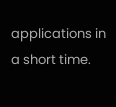applications in a short time.